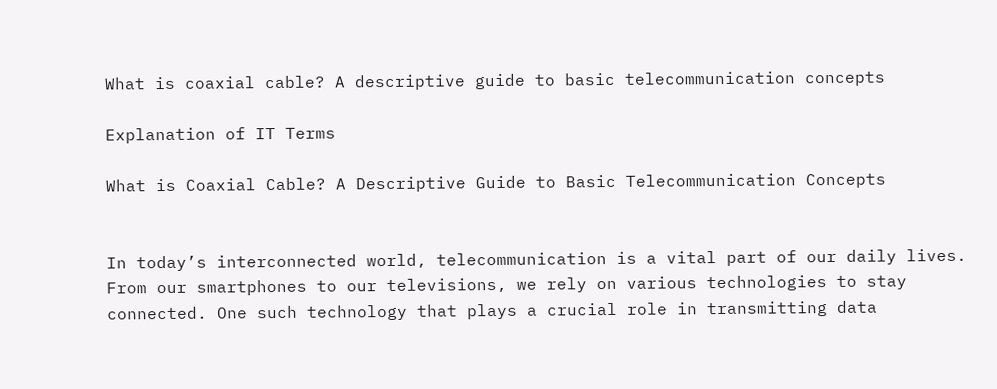What is coaxial cable? A descriptive guide to basic telecommunication concepts

Explanation of IT Terms

What is Coaxial Cable? A Descriptive Guide to Basic Telecommunication Concepts


In today’s interconnected world, telecommunication is a vital part of our daily lives. From our smartphones to our televisions, we rely on various technologies to stay connected. One such technology that plays a crucial role in transmitting data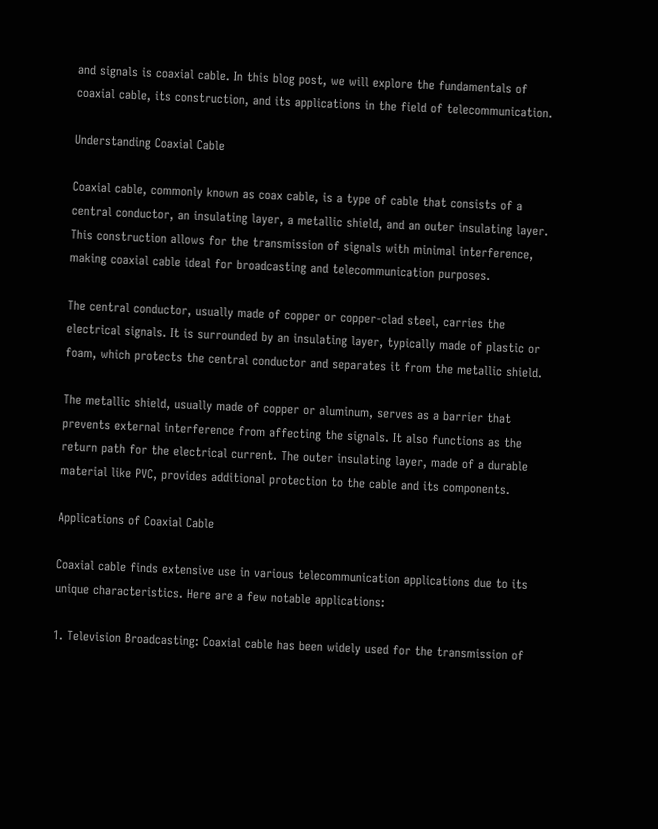and signals is coaxial cable. In this blog post, we will explore the fundamentals of coaxial cable, its construction, and its applications in the field of telecommunication.

Understanding Coaxial Cable

Coaxial cable, commonly known as coax cable, is a type of cable that consists of a central conductor, an insulating layer, a metallic shield, and an outer insulating layer. This construction allows for the transmission of signals with minimal interference, making coaxial cable ideal for broadcasting and telecommunication purposes.

The central conductor, usually made of copper or copper-clad steel, carries the electrical signals. It is surrounded by an insulating layer, typically made of plastic or foam, which protects the central conductor and separates it from the metallic shield.

The metallic shield, usually made of copper or aluminum, serves as a barrier that prevents external interference from affecting the signals. It also functions as the return path for the electrical current. The outer insulating layer, made of a durable material like PVC, provides additional protection to the cable and its components.

Applications of Coaxial Cable

Coaxial cable finds extensive use in various telecommunication applications due to its unique characteristics. Here are a few notable applications:

1. Television Broadcasting: Coaxial cable has been widely used for the transmission of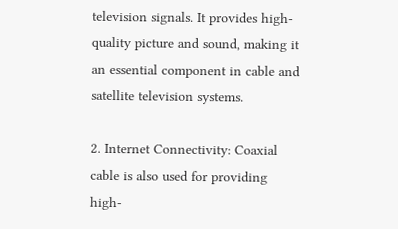television signals. It provides high-quality picture and sound, making it an essential component in cable and satellite television systems.

2. Internet Connectivity: Coaxial cable is also used for providing high-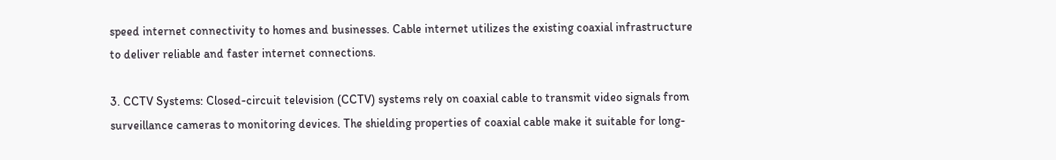speed internet connectivity to homes and businesses. Cable internet utilizes the existing coaxial infrastructure to deliver reliable and faster internet connections.

3. CCTV Systems: Closed-circuit television (CCTV) systems rely on coaxial cable to transmit video signals from surveillance cameras to monitoring devices. The shielding properties of coaxial cable make it suitable for long-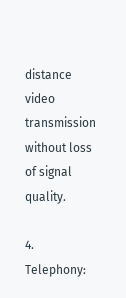distance video transmission without loss of signal quality.

4. Telephony: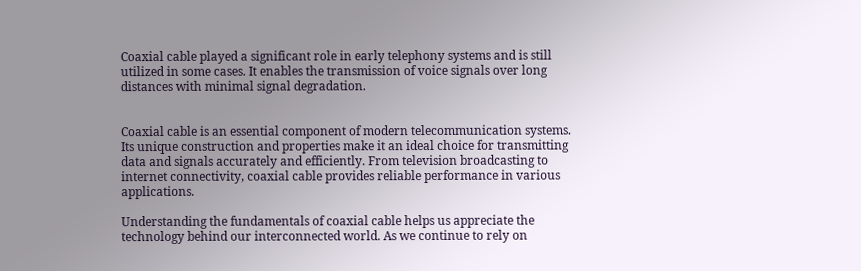Coaxial cable played a significant role in early telephony systems and is still utilized in some cases. It enables the transmission of voice signals over long distances with minimal signal degradation.


Coaxial cable is an essential component of modern telecommunication systems. Its unique construction and properties make it an ideal choice for transmitting data and signals accurately and efficiently. From television broadcasting to internet connectivity, coaxial cable provides reliable performance in various applications.

Understanding the fundamentals of coaxial cable helps us appreciate the technology behind our interconnected world. As we continue to rely on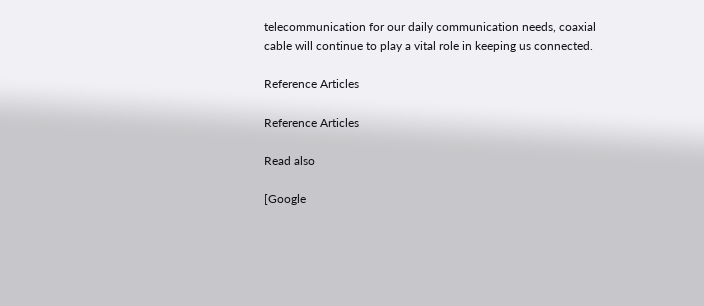telecommunication for our daily communication needs, coaxial cable will continue to play a vital role in keeping us connected.

Reference Articles

Reference Articles

Read also

[Google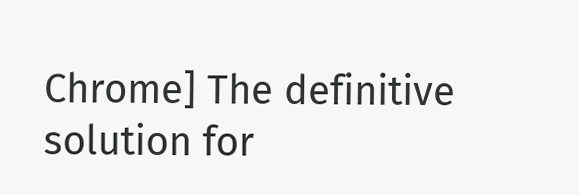Chrome] The definitive solution for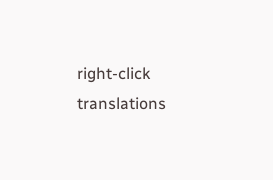right-click translations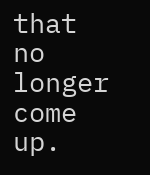that no longer come up.